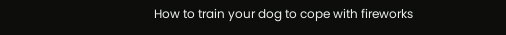How to train your dog to cope with fireworks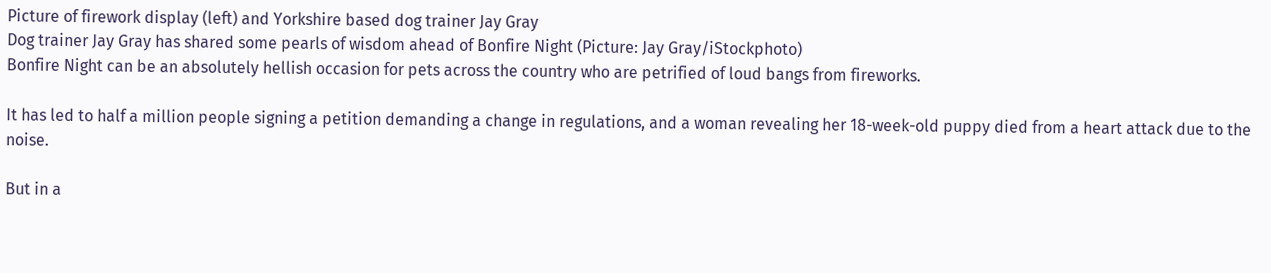Picture of firework display (left) and Yorkshire based dog trainer Jay Gray
Dog trainer Jay Gray has shared some pearls of wisdom ahead of Bonfire Night (Picture: Jay Gray/iStockphoto)
Bonfire Night can be an absolutely hellish occasion for pets across the country who are petrified of loud bangs from fireworks.

It has led to half a million people signing a petition demanding a change in regulations, and a woman revealing her 18-week-old puppy died from a heart attack due to the noise.

But in a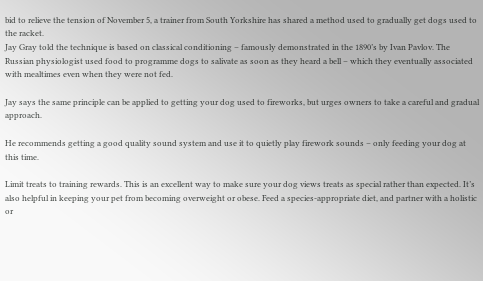bid to relieve the tension of November 5, a trainer from South Yorkshire has shared a method used to gradually get dogs used to the racket.
Jay Gray told the technique is based on classical conditioning – famously demonstrated in the 1890’s by Ivan Pavlov. The Russian physiologist used food to programme dogs to salivate as soon as they heard a bell – which they eventually associated with mealtimes even when they were not fed.

Jay says the same principle can be applied to getting your dog used to fireworks, but urges owners to take a careful and gradual approach.

He recommends getting a good quality sound system and use it to quietly play firework sounds – only feeding your dog at this time.

Limit treats to training rewards. This is an excellent way to make sure your dog views treats as special rather than expected. It’s also helpful in keeping your pet from becoming overweight or obese. Feed a species-appropriate diet, and partner with a holistic or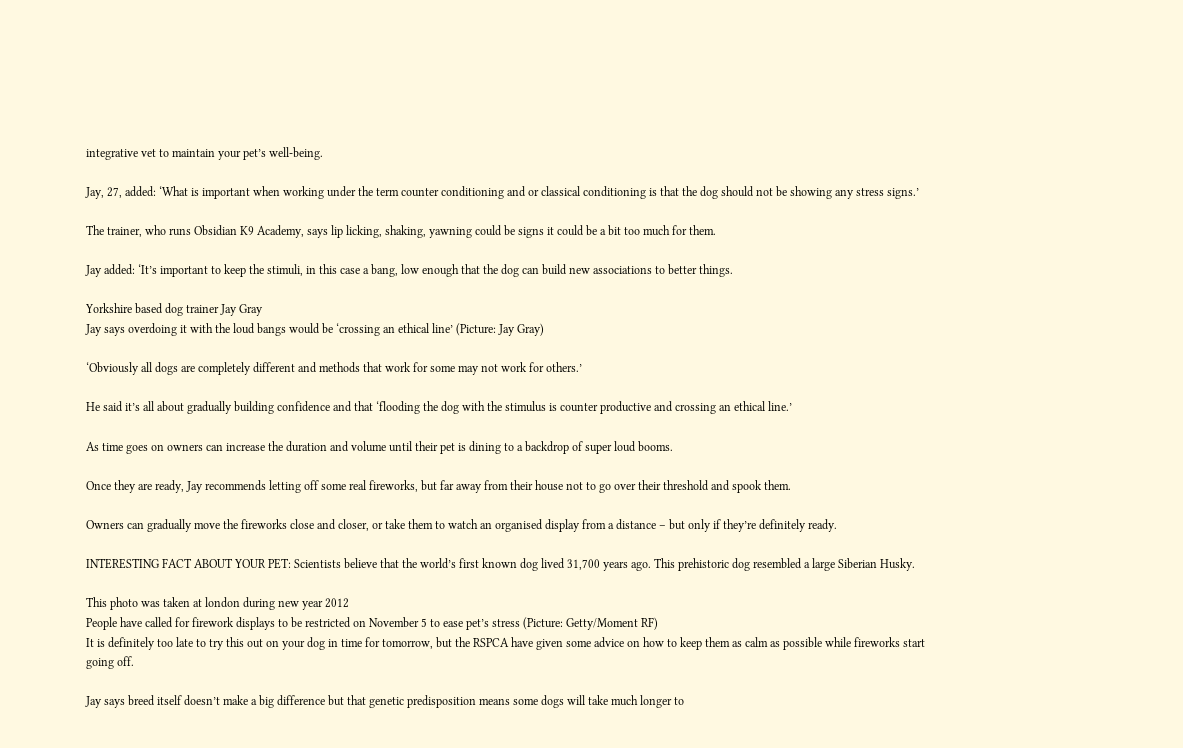integrative vet to maintain your pet’s well-being.

Jay, 27, added: ‘What is important when working under the term counter conditioning and or classical conditioning is that the dog should not be showing any stress signs.’

The trainer, who runs Obsidian K9 Academy, says lip licking, shaking, yawning could be signs it could be a bit too much for them.

Jay added: ‘It’s important to keep the stimuli, in this case a bang, low enough that the dog can build new associations to better things.

Yorkshire based dog trainer Jay Gray
Jay says overdoing it with the loud bangs would be ‘crossing an ethical line’ (Picture: Jay Gray)

‘Obviously all dogs are completely different and methods that work for some may not work for others.’

He said it’s all about gradually building confidence and that ‘flooding the dog with the stimulus is counter productive and crossing an ethical line.’

As time goes on owners can increase the duration and volume until their pet is dining to a backdrop of super loud booms.

Once they are ready, Jay recommends letting off some real fireworks, but far away from their house not to go over their threshold and spook them.

Owners can gradually move the fireworks close and closer, or take them to watch an organised display from a distance – but only if they’re definitely ready.

INTERESTING FACT ABOUT YOUR PET: Scientists believe that the world’s first known dog lived 31,700 years ago. This prehistoric dog resembled a large Siberian Husky.

This photo was taken at london during new year 2012
People have called for firework displays to be restricted on November 5 to ease pet’s stress (Picture: Getty/Moment RF)
It is definitely too late to try this out on your dog in time for tomorrow, but the RSPCA have given some advice on how to keep them as calm as possible while fireworks start going off.

Jay says breed itself doesn’t make a big difference but that genetic predisposition means some dogs will take much longer to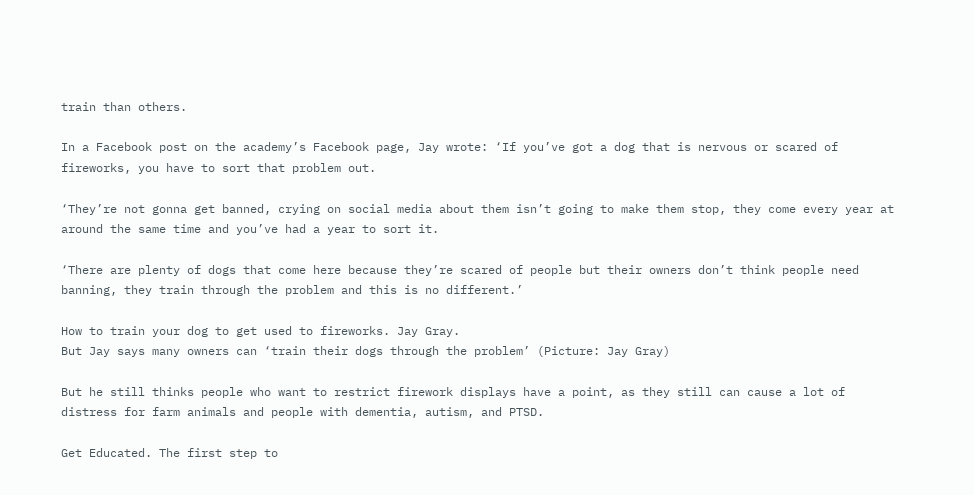train than others.

In a Facebook post on the academy’s Facebook page, Jay wrote: ‘If you’ve got a dog that is nervous or scared of fireworks, you have to sort that problem out.

‘They’re not gonna get banned, crying on social media about them isn’t going to make them stop, they come every year at around the same time and you’ve had a year to sort it.

‘There are plenty of dogs that come here because they’re scared of people but their owners don’t think people need banning, they train through the problem and this is no different.’

How to train your dog to get used to fireworks. Jay Gray.
But Jay says many owners can ‘train their dogs through the problem’ (Picture: Jay Gray)

But he still thinks people who want to restrict firework displays have a point, as they still can cause a lot of distress for farm animals and people with dementia, autism, and PTSD.

Get Educated. The first step to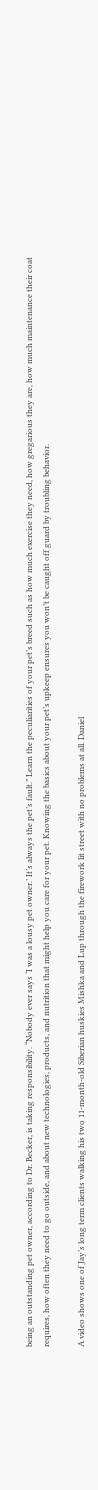being an outstanding pet owner, according to Dr. Becker, is taking responsibility. “Nobody ever says ‘I was a lousy pet owner.’ It’s always the pet’s fault.” Learn the peculiarities of your pet’s breed such as how much exercise they need, how gregarious they are, how much maintenance their coat requires, how often they need to go outside, and about new technologies, products, and nutrition that might help you care for your pet. Knowing the basics about your pet’s upkeep ensures you won’t be caught off guard by troubling behavior.

A video shows one of Jay’s long term clients walking his two 11-month-old Siberian huskies Mishka and Lup through the firework lit street with no problems at all. Daniel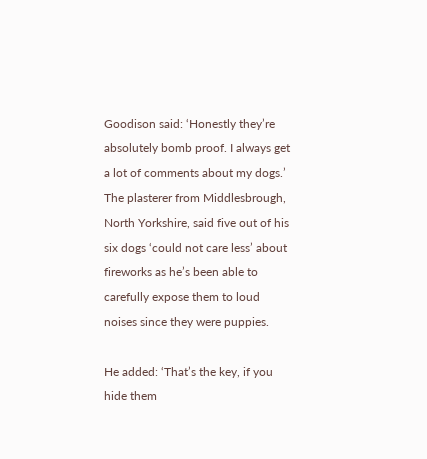Goodison said: ‘Honestly they’re absolutely bomb proof. I always get a lot of comments about my dogs.’ The plasterer from Middlesbrough, North Yorkshire, said five out of his six dogs ‘could not care less’ about fireworks as he’s been able to carefully expose them to loud noises since they were puppies.

He added: ‘That’s the key, if you hide them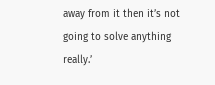away from it then it’s not going to solve anything really.’